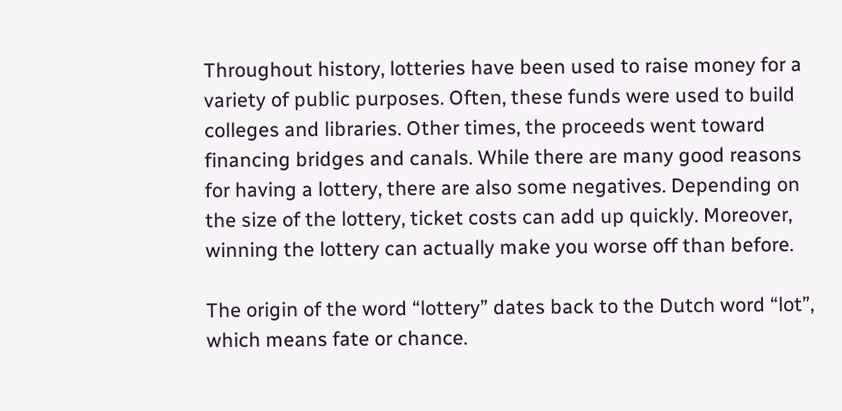Throughout history, lotteries have been used to raise money for a variety of public purposes. Often, these funds were used to build colleges and libraries. Other times, the proceeds went toward financing bridges and canals. While there are many good reasons for having a lottery, there are also some negatives. Depending on the size of the lottery, ticket costs can add up quickly. Moreover, winning the lottery can actually make you worse off than before.

The origin of the word “lottery” dates back to the Dutch word “lot”, which means fate or chance.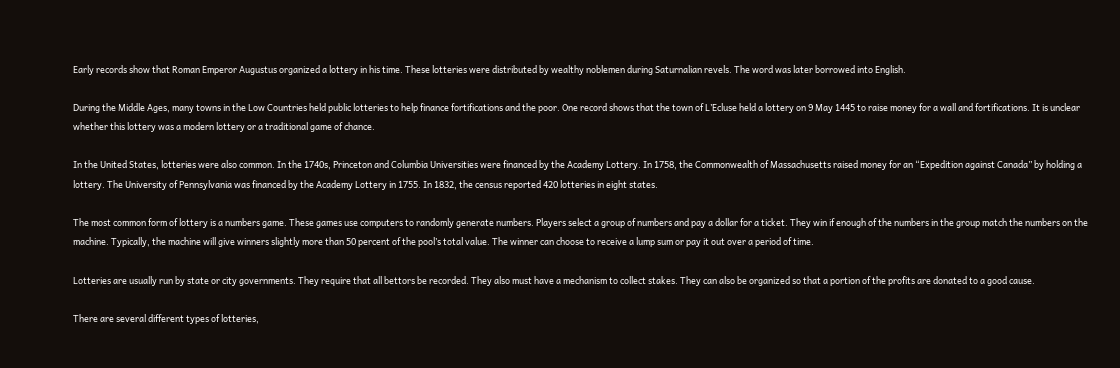Early records show that Roman Emperor Augustus organized a lottery in his time. These lotteries were distributed by wealthy noblemen during Saturnalian revels. The word was later borrowed into English.

During the Middle Ages, many towns in the Low Countries held public lotteries to help finance fortifications and the poor. One record shows that the town of L’Ecluse held a lottery on 9 May 1445 to raise money for a wall and fortifications. It is unclear whether this lottery was a modern lottery or a traditional game of chance.

In the United States, lotteries were also common. In the 1740s, Princeton and Columbia Universities were financed by the Academy Lottery. In 1758, the Commonwealth of Massachusetts raised money for an “Expedition against Canada” by holding a lottery. The University of Pennsylvania was financed by the Academy Lottery in 1755. In 1832, the census reported 420 lotteries in eight states.

The most common form of lottery is a numbers game. These games use computers to randomly generate numbers. Players select a group of numbers and pay a dollar for a ticket. They win if enough of the numbers in the group match the numbers on the machine. Typically, the machine will give winners slightly more than 50 percent of the pool’s total value. The winner can choose to receive a lump sum or pay it out over a period of time.

Lotteries are usually run by state or city governments. They require that all bettors be recorded. They also must have a mechanism to collect stakes. They can also be organized so that a portion of the profits are donated to a good cause.

There are several different types of lotteries,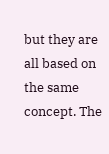but they are all based on the same concept. The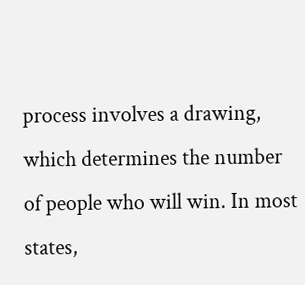process involves a drawing, which determines the number of people who will win. In most states,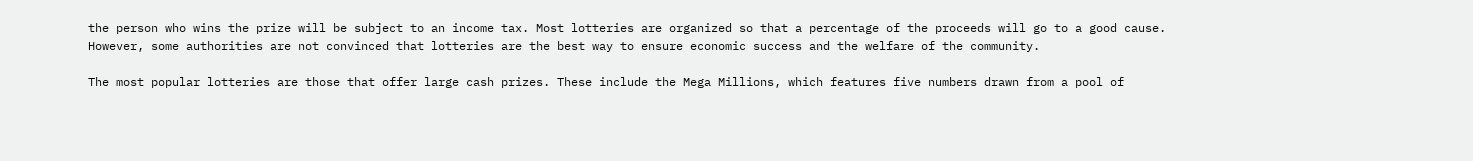the person who wins the prize will be subject to an income tax. Most lotteries are organized so that a percentage of the proceeds will go to a good cause. However, some authorities are not convinced that lotteries are the best way to ensure economic success and the welfare of the community.

The most popular lotteries are those that offer large cash prizes. These include the Mega Millions, which features five numbers drawn from a pool of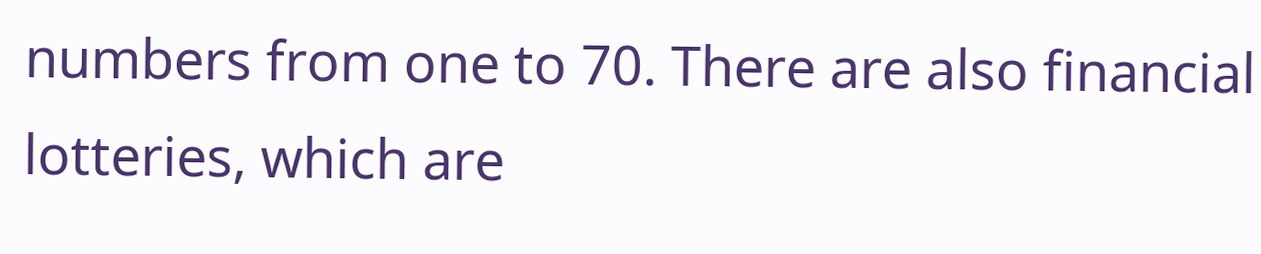numbers from one to 70. There are also financial lotteries, which are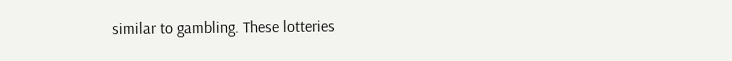similar to gambling. These lotteries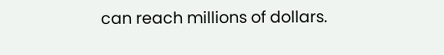can reach millions of dollars.